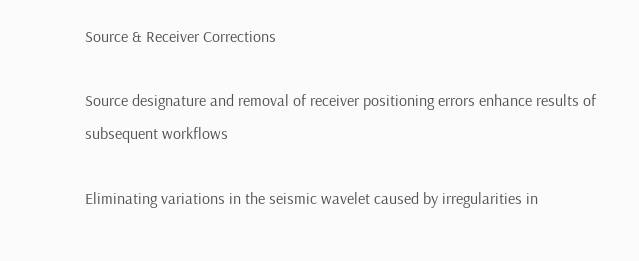Source & Receiver Corrections

Source designature and removal of receiver positioning errors enhance results of subsequent workflows

Eliminating variations in the seismic wavelet caused by irregularities in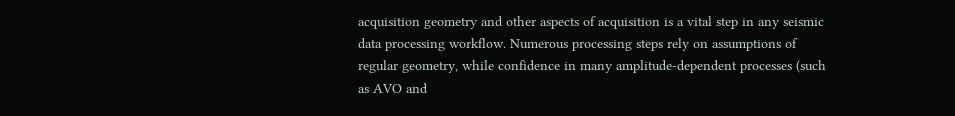acquisition geometry and other aspects of acquisition is a vital step in any seismic data processing workflow. Numerous processing steps rely on assumptions of regular geometry, while confidence in many amplitude-dependent processes (such as AVO and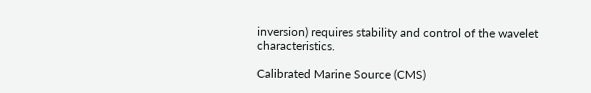inversion) requires stability and control of the wavelet characteristics.

Calibrated Marine Source (CMS)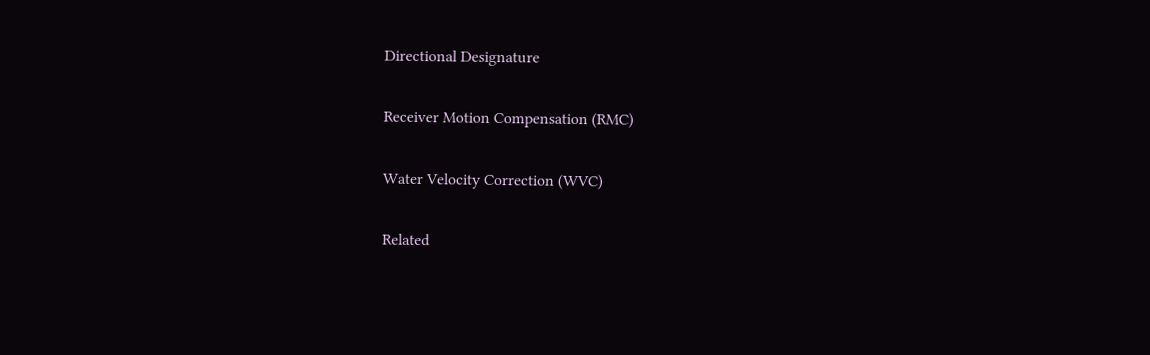Directional Designature

Receiver Motion Compensation (RMC)

Water Velocity Correction (WVC)

Related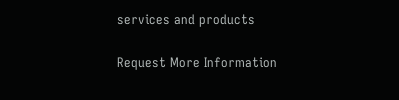services and products

Request More Information